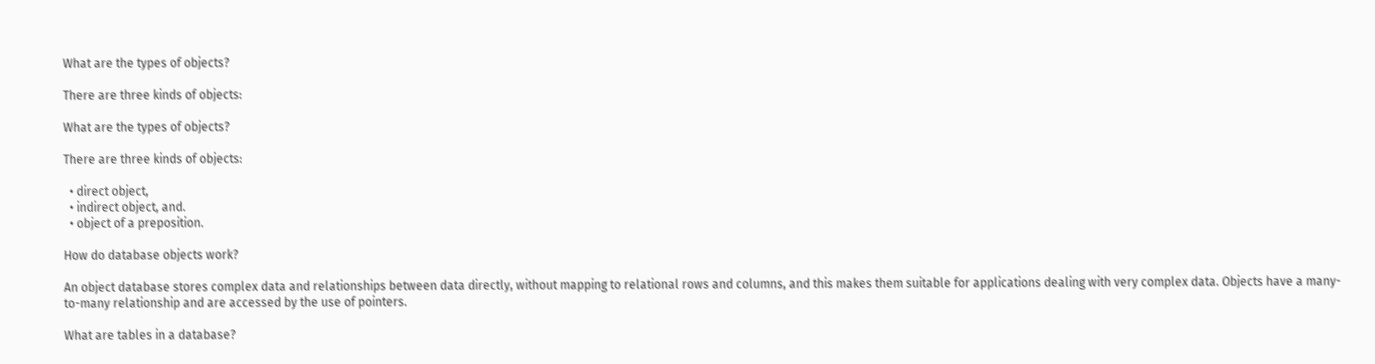What are the types of objects?

There are three kinds of objects:

What are the types of objects?

There are three kinds of objects:

  • direct object,
  • indirect object, and.
  • object of a preposition.

How do database objects work?

An object database stores complex data and relationships between data directly, without mapping to relational rows and columns, and this makes them suitable for applications dealing with very complex data. Objects have a many-to-many relationship and are accessed by the use of pointers.

What are tables in a database?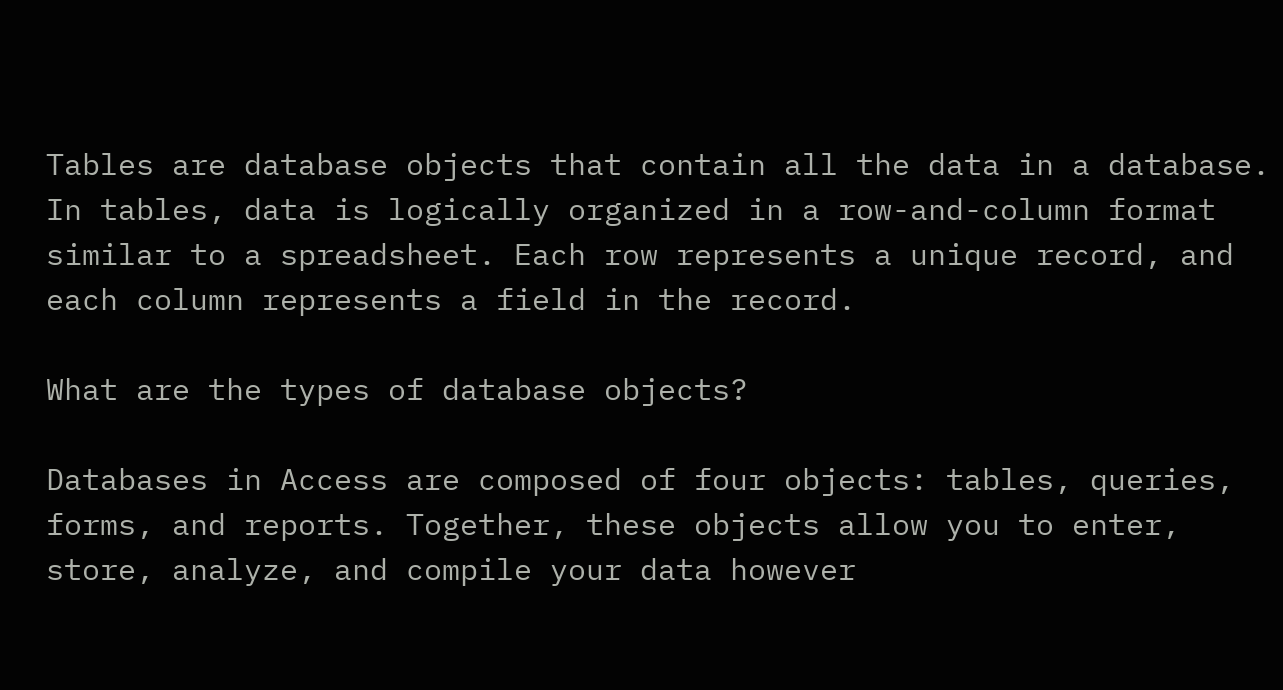Tables are database objects that contain all the data in a database. In tables, data is logically organized in a row-and-column format similar to a spreadsheet. Each row represents a unique record, and each column represents a field in the record.

What are the types of database objects?

Databases in Access are composed of four objects: tables, queries, forms, and reports. Together, these objects allow you to enter, store, analyze, and compile your data however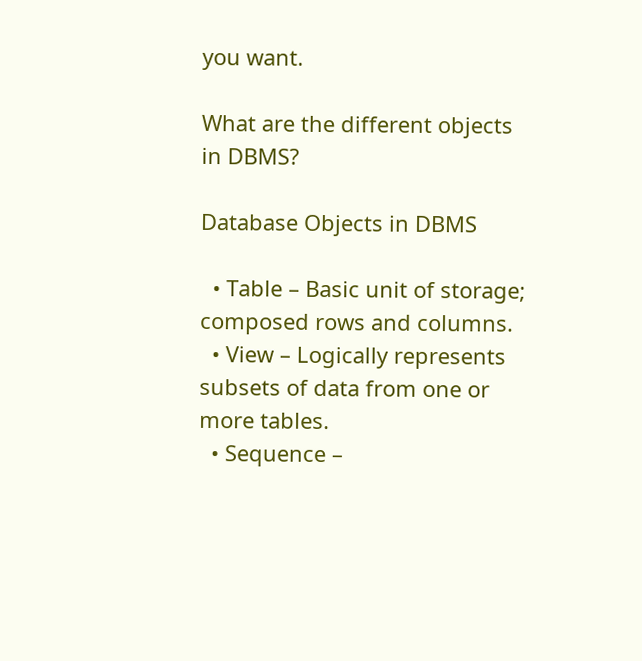you want.

What are the different objects in DBMS?

Database Objects in DBMS

  • Table – Basic unit of storage; composed rows and columns.
  • View – Logically represents subsets of data from one or more tables.
  • Sequence –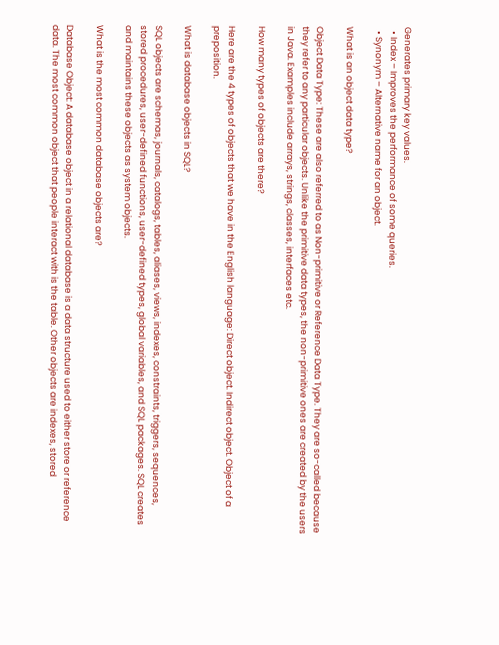Generates primary key values.
  • Index – Improves the performance of some queries.
  • Synonym – Alternative name for an object.

What is an object data type?

Object Data Type: These are also referred to as Non-primitive or Reference Data Type. They are so-called because they refer to any particular objects. Unlike the primitive data types, the non-primitive ones are created by the users in Java. Examples include arrays, strings, classes, interfaces etc.

How many types of objects are there?

Here are the 4 types of objects that we have in the English language: Direct object. Indirect object. Object of a preposition.

What is database objects in SQL?

SQL objects are schemas, journals, catalogs, tables, aliases, views, indexes, constraints, triggers, sequences, stored procedures, user-defined functions, user-defined types, global variables, and SQL packages. SQL creates and maintains these objects as system objects.

What is the most common database objects are?

Database Object: A database object in a relational database is a data structure used to either store or reference data. The most common object that people interact with is the table. Other objects are indexes, stored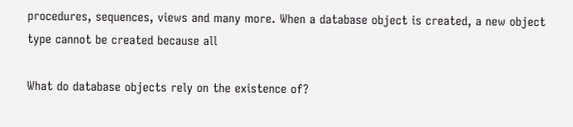procedures, sequences, views and many more. When a database object is created, a new object type cannot be created because all

What do database objects rely on the existence of?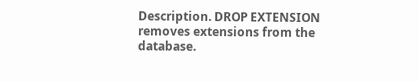Description. DROP EXTENSION removes extensions from the database.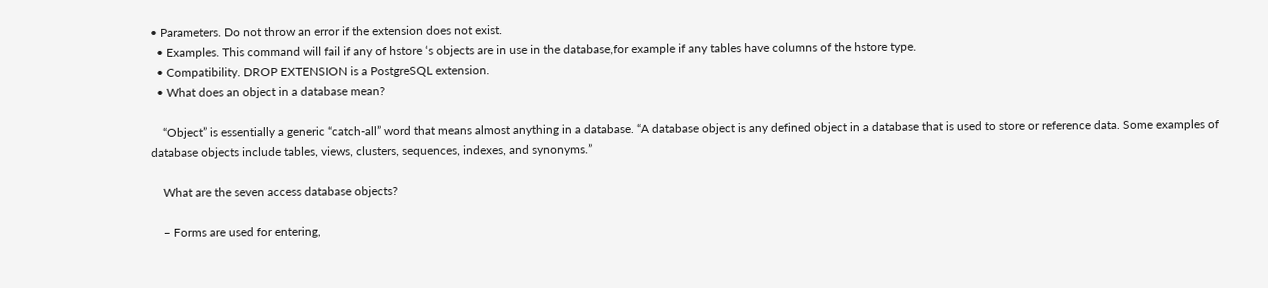• Parameters. Do not throw an error if the extension does not exist.
  • Examples. This command will fail if any of hstore ‘s objects are in use in the database,for example if any tables have columns of the hstore type.
  • Compatibility. DROP EXTENSION is a PostgreSQL extension.
  • What does an object in a database mean?

    “Object” is essentially a generic “catch-all” word that means almost anything in a database. “A database object is any defined object in a database that is used to store or reference data. Some examples of database objects include tables, views, clusters, sequences, indexes, and synonyms.”

    What are the seven access database objects?

    – Forms are used for entering,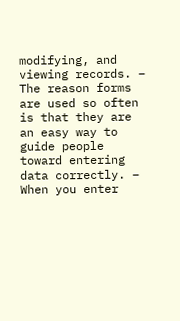modifying, and viewing records. – The reason forms are used so often is that they are an easy way to guide people toward entering data correctly. – When you enter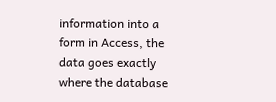information into a form in Access, the data goes exactly where the database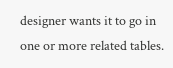designer wants it to go in one or more related tables.